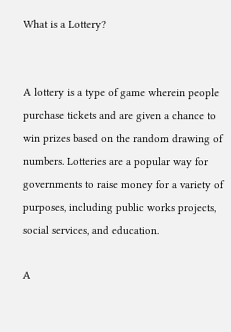What is a Lottery?


A lottery is a type of game wherein people purchase tickets and are given a chance to win prizes based on the random drawing of numbers. Lotteries are a popular way for governments to raise money for a variety of purposes, including public works projects, social services, and education.

A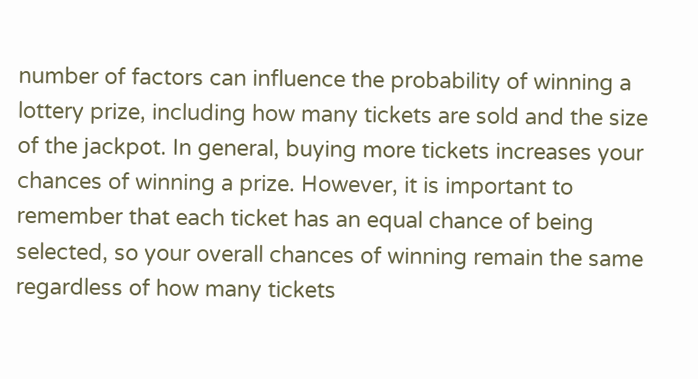number of factors can influence the probability of winning a lottery prize, including how many tickets are sold and the size of the jackpot. In general, buying more tickets increases your chances of winning a prize. However, it is important to remember that each ticket has an equal chance of being selected, so your overall chances of winning remain the same regardless of how many tickets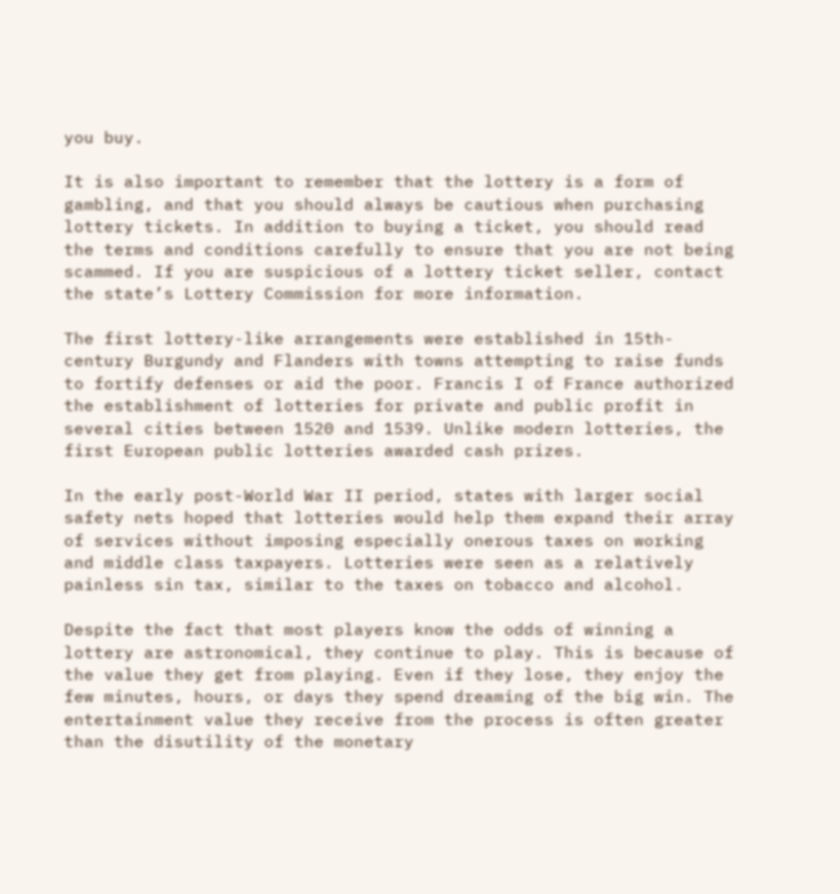you buy.

It is also important to remember that the lottery is a form of gambling, and that you should always be cautious when purchasing lottery tickets. In addition to buying a ticket, you should read the terms and conditions carefully to ensure that you are not being scammed. If you are suspicious of a lottery ticket seller, contact the state’s Lottery Commission for more information.

The first lottery-like arrangements were established in 15th-century Burgundy and Flanders with towns attempting to raise funds to fortify defenses or aid the poor. Francis I of France authorized the establishment of lotteries for private and public profit in several cities between 1520 and 1539. Unlike modern lotteries, the first European public lotteries awarded cash prizes.

In the early post-World War II period, states with larger social safety nets hoped that lotteries would help them expand their array of services without imposing especially onerous taxes on working and middle class taxpayers. Lotteries were seen as a relatively painless sin tax, similar to the taxes on tobacco and alcohol.

Despite the fact that most players know the odds of winning a lottery are astronomical, they continue to play. This is because of the value they get from playing. Even if they lose, they enjoy the few minutes, hours, or days they spend dreaming of the big win. The entertainment value they receive from the process is often greater than the disutility of the monetary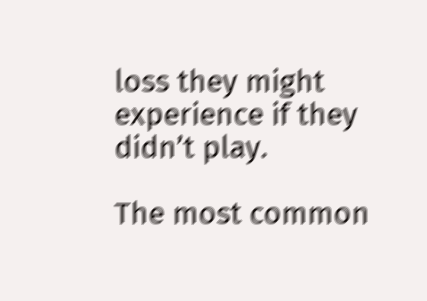loss they might experience if they didn’t play.

The most common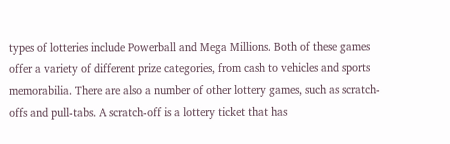types of lotteries include Powerball and Mega Millions. Both of these games offer a variety of different prize categories, from cash to vehicles and sports memorabilia. There are also a number of other lottery games, such as scratch-offs and pull-tabs. A scratch-off is a lottery ticket that has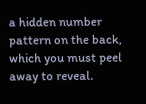a hidden number pattern on the back, which you must peel away to reveal.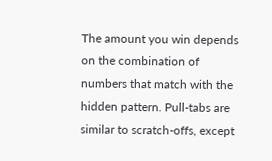The amount you win depends on the combination of numbers that match with the hidden pattern. Pull-tabs are similar to scratch-offs, except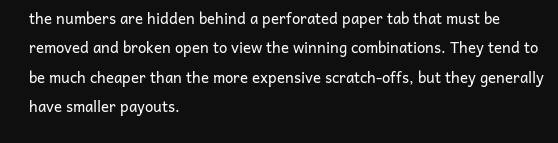the numbers are hidden behind a perforated paper tab that must be removed and broken open to view the winning combinations. They tend to be much cheaper than the more expensive scratch-offs, but they generally have smaller payouts.